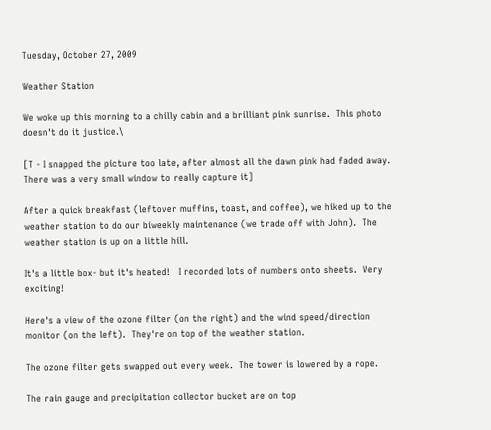Tuesday, October 27, 2009

Weather Station

We woke up this morning to a chilly cabin and a brilliant pink sunrise.  This photo doesn't do it justice.\

[T - I snapped the picture too late, after almost all the dawn pink had faded away.  There was a very small window to really capture it]

After a quick breakfast (leftover muffins, toast, and coffee), we hiked up to the weather station to do our biweekly maintenance (we trade off with John).  The weather station is up on a little hill.

It's a little box- but it's heated!   I recorded lots of numbers onto sheets.  Very exciting!

Here's a view of the ozone filter (on the right) and the wind speed/direction monitor (on the left).  They're on top of the weather station.

The ozone filter gets swapped out every week.  The tower is lowered by a rope.

The rain gauge and precipitation collector bucket are on top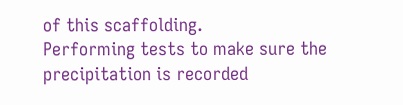of this scaffolding.
Performing tests to make sure the precipitation is recorded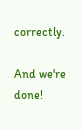correctly.

And we're done!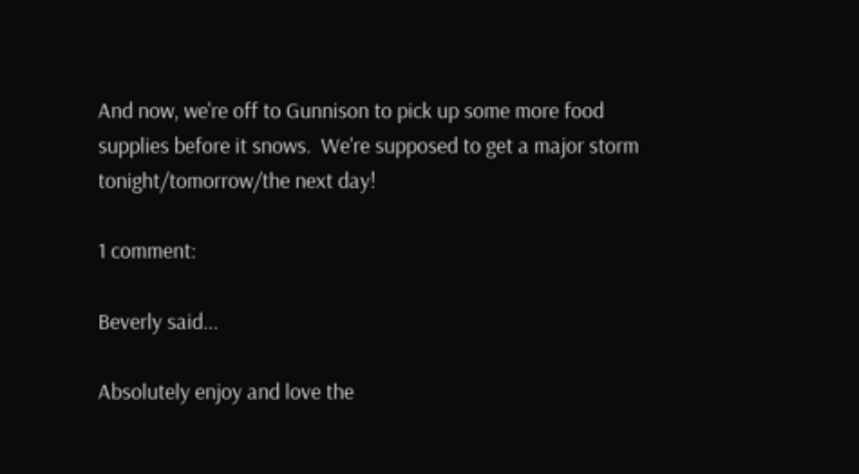And now, we're off to Gunnison to pick up some more food supplies before it snows.  We're supposed to get a major storm tonight/tomorrow/the next day!

1 comment:

Beverly said...

Absolutely enjoy and love the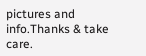pictures and info.Thanks & take care.